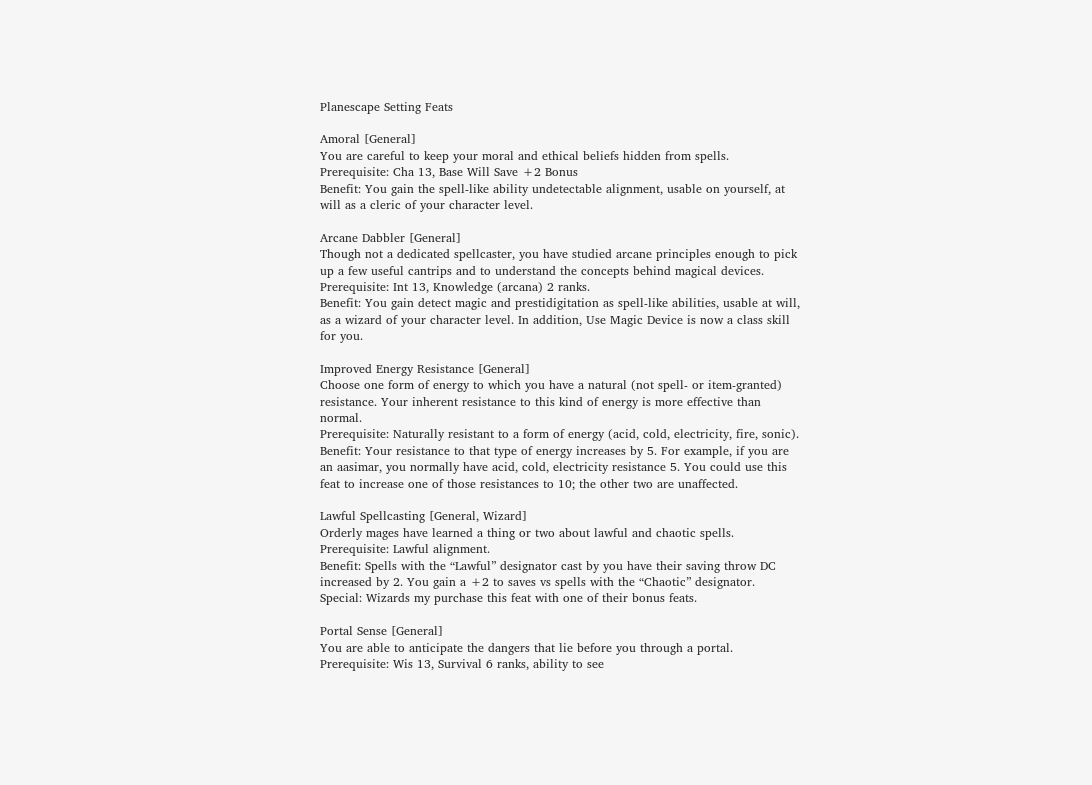Planescape Setting Feats

Amoral [General]
You are careful to keep your moral and ethical beliefs hidden from spells.
Prerequisite: Cha 13, Base Will Save +2 Bonus
Benefit: You gain the spell-like ability undetectable alignment, usable on yourself, at will as a cleric of your character level.

Arcane Dabbler [General]
Though not a dedicated spellcaster, you have studied arcane principles enough to pick up a few useful cantrips and to understand the concepts behind magical devices.
Prerequisite: Int 13, Knowledge (arcana) 2 ranks.
Benefit: You gain detect magic and prestidigitation as spell-like abilities, usable at will, as a wizard of your character level. In addition, Use Magic Device is now a class skill for you.

Improved Energy Resistance [General]
Choose one form of energy to which you have a natural (not spell- or item-granted) resistance. Your inherent resistance to this kind of energy is more effective than normal.
Prerequisite: Naturally resistant to a form of energy (acid, cold, electricity, fire, sonic).
Benefit: Your resistance to that type of energy increases by 5. For example, if you are an aasimar, you normally have acid, cold, electricity resistance 5. You could use this feat to increase one of those resistances to 10; the other two are unaffected.

Lawful Spellcasting [General, Wizard]
Orderly mages have learned a thing or two about lawful and chaotic spells.
Prerequisite: Lawful alignment.
Benefit: Spells with the “Lawful” designator cast by you have their saving throw DC increased by 2. You gain a +2 to saves vs spells with the “Chaotic” designator.
Special: Wizards my purchase this feat with one of their bonus feats.

Portal Sense [General]
You are able to anticipate the dangers that lie before you through a portal.
Prerequisite: Wis 13, Survival 6 ranks, ability to see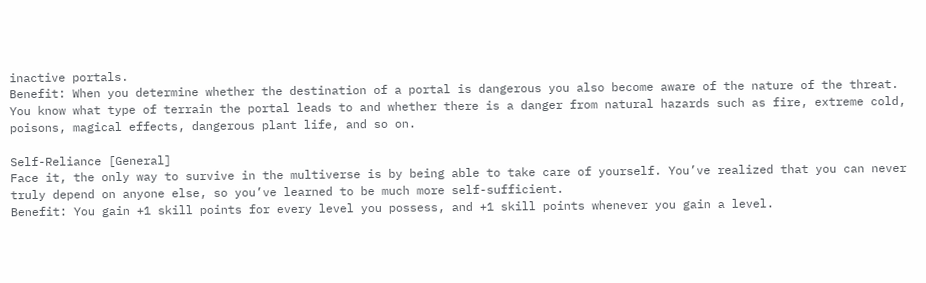inactive portals.
Benefit: When you determine whether the destination of a portal is dangerous you also become aware of the nature of the threat. You know what type of terrain the portal leads to and whether there is a danger from natural hazards such as fire, extreme cold, poisons, magical effects, dangerous plant life, and so on.

Self-Reliance [General]
Face it, the only way to survive in the multiverse is by being able to take care of yourself. You’ve realized that you can never truly depend on anyone else, so you’ve learned to be much more self-sufficient.
Benefit: You gain +1 skill points for every level you possess, and +1 skill points whenever you gain a level.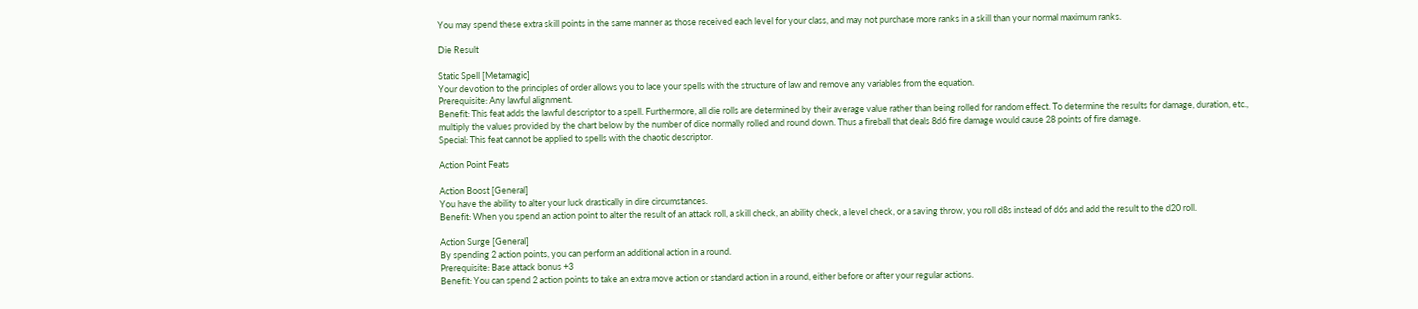You may spend these extra skill points in the same manner as those received each level for your class, and may not purchase more ranks in a skill than your normal maximum ranks.

Die Result

Static Spell [Metamagic]
Your devotion to the principles of order allows you to lace your spells with the structure of law and remove any variables from the equation.
Prerequisite: Any lawful alignment.
Benefit: This feat adds the lawful descriptor to a spell. Furthermore, all die rolls are determined by their average value rather than being rolled for random effect. To determine the results for damage, duration, etc., multiply the values provided by the chart below by the number of dice normally rolled and round down. Thus a fireball that deals 8d6 fire damage would cause 28 points of fire damage.
Special: This feat cannot be applied to spells with the chaotic descriptor.

Action Point Feats

Action Boost [General]
You have the ability to alter your luck drastically in dire circumstances.
Benefit: When you spend an action point to alter the result of an attack roll, a skill check, an ability check, a level check, or a saving throw, you roll d8s instead of d6s and add the result to the d20 roll.

Action Surge [General]
By spending 2 action points, you can perform an additional action in a round.
Prerequisite: Base attack bonus +3
Benefit: You can spend 2 action points to take an extra move action or standard action in a round, either before or after your regular actions.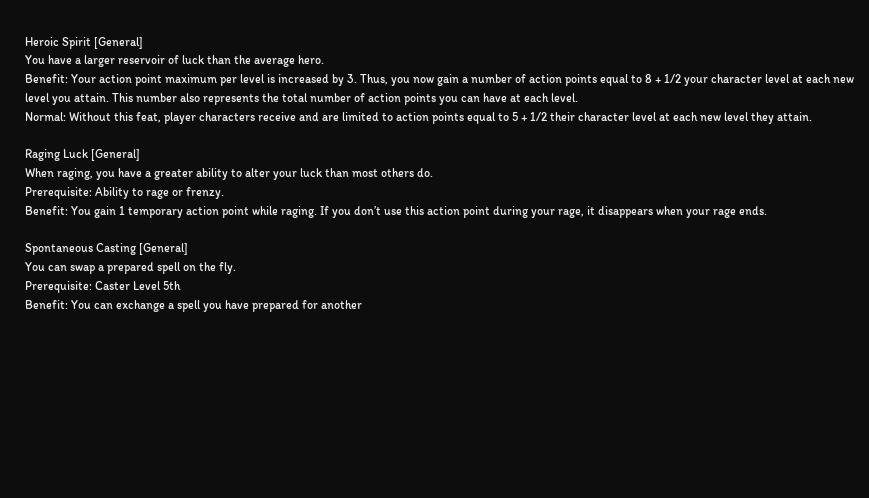Heroic Spirit [General]
You have a larger reservoir of luck than the average hero.
Benefit: Your action point maximum per level is increased by 3. Thus, you now gain a number of action points equal to 8 + 1/2 your character level at each new level you attain. This number also represents the total number of action points you can have at each level.
Normal: Without this feat, player characters receive and are limited to action points equal to 5 + 1/2 their character level at each new level they attain.

Raging Luck [General]
When raging, you have a greater ability to alter your luck than most others do.
Prerequisite: Ability to rage or frenzy.
Benefit: You gain 1 temporary action point while raging. If you don’t use this action point during your rage, it disappears when your rage ends.

Spontaneous Casting [General]
You can swap a prepared spell on the fly.
Prerequisite: Caster Level 5th
Benefit: You can exchange a spell you have prepared for another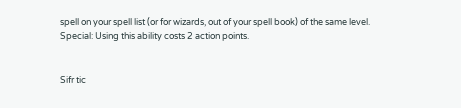spell on your spell list (or for wizards, out of your spell book) of the same level.
Special: Using this ability costs 2 action points.


Sifr tic